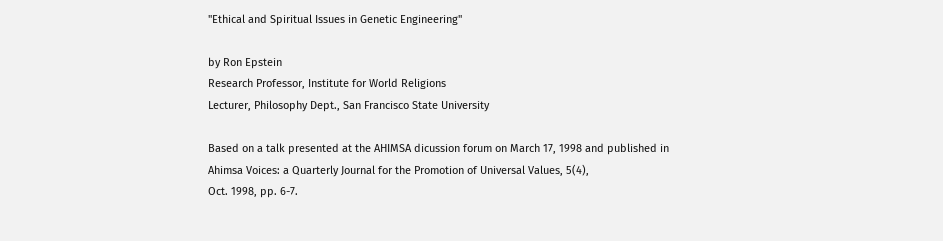"Ethical and Spiritual Issues in Genetic Engineering"

by Ron Epstein
Research Professor, Institute for World Religions
Lecturer, Philosophy Dept., San Francisco State University

Based on a talk presented at the AHIMSA dicussion forum on March 17, 1998 and published in
Ahimsa Voices: a Quarterly Journal for the Promotion of Universal Values, 5(4),
Oct. 1998, pp. 6-7.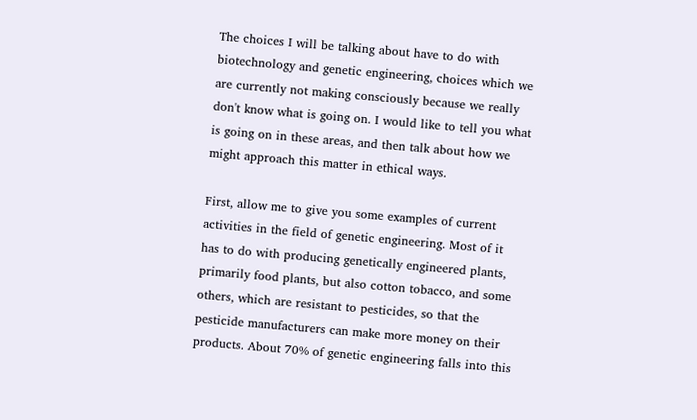The choices I will be talking about have to do with biotechnology and genetic engineering, choices which we are currently not making consciously because we really don't know what is going on. I would like to tell you what is going on in these areas, and then talk about how we might approach this matter in ethical ways.

First, allow me to give you some examples of current activities in the field of genetic engineering. Most of it has to do with producing genetically engineered plants, primarily food plants, but also cotton tobacco, and some others, which are resistant to pesticides, so that the pesticide manufacturers can make more money on their products. About 70% of genetic engineering falls into this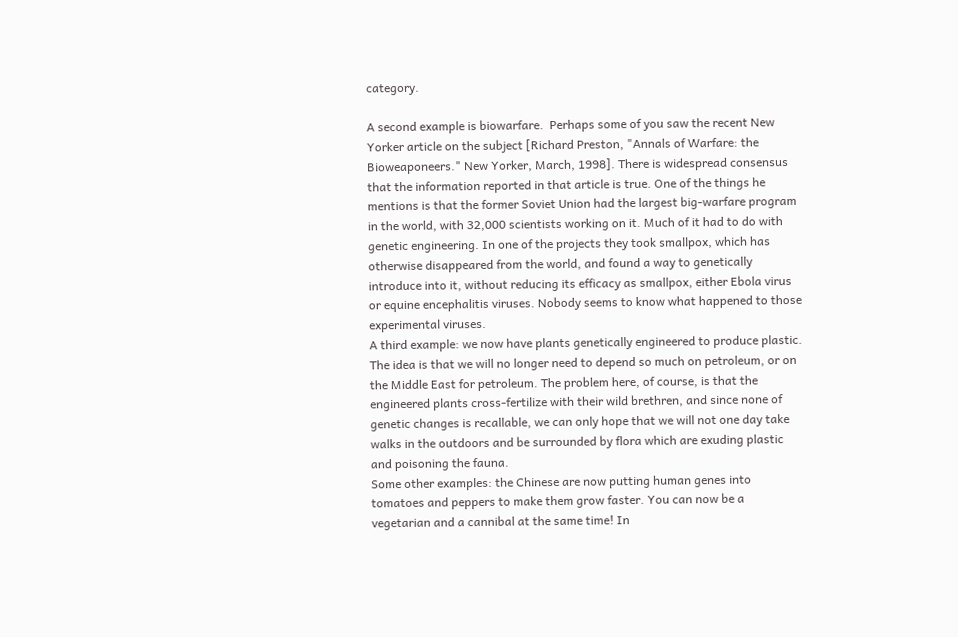category.

A second example is biowarfare.  Perhaps some of you saw the recent New Yorker article on the subject [Richard Preston, "Annals of Warfare: the Bioweaponeers." New Yorker, March, 1998]. There is widespread consensus that the information reported in that article is true. One of the things he mentions is that the former Soviet Union had the largest big-warfare program in the world, with 32,000 scientists working on it. Much of it had to do with genetic engineering. In one of the projects they took smallpox, which has otherwise disappeared from the world, and found a way to genetically introduce into it, without reducing its efficacy as smallpox, either Ebola virus or equine encephalitis viruses. Nobody seems to know what happened to those experimental viruses.
A third example: we now have plants genetically engineered to produce plastic. The idea is that we will no longer need to depend so much on petroleum, or on the Middle East for petroleum. The problem here, of course, is that the engineered plants cross-fertilize with their wild brethren, and since none of genetic changes is recallable, we can only hope that we will not one day take walks in the outdoors and be surrounded by flora which are exuding plastic and poisoning the fauna.
Some other examples: the Chinese are now putting human genes into tomatoes and peppers to make them grow faster. You can now be a vegetarian and a cannibal at the same time! In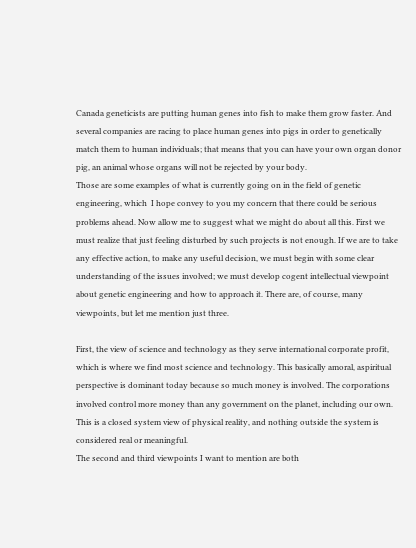Canada geneticists are putting human genes into fish to make them grow faster. And several companies are racing to place human genes into pigs in order to genetically match them to human individuals; that means that you can have your own organ donor pig, an animal whose organs will not be rejected by your body.
Those are some examples of what is currently going on in the field of genetic engineering, which  I hope convey to you my concern that there could be serious problems ahead. Now allow me to suggest what we might do about all this. First we must realize that just feeling disturbed by such projects is not enough. If we are to take any effective action, to make any useful decision, we must begin with some clear understanding of the issues involved; we must develop cogent intellectual viewpoint about genetic engineering and how to approach it. There are, of course, many viewpoints, but let me mention just three.

First, the view of science and technology as they serve international corporate profit, which is where we find most science and technology. This basically amoral, aspiritual perspective is dominant today because so much money is involved. The corporations involved control more money than any government on the planet, including our own. This is a closed system view of physical reality, and nothing outside the system is considered real or meaningful.
The second and third viewpoints I want to mention are both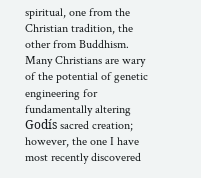spiritual, one from the Christian tradition, the other from Buddhism. Many Christians are wary of the potential of genetic engineering for fundamentally altering Godís sacred creation; however, the one I have most recently discovered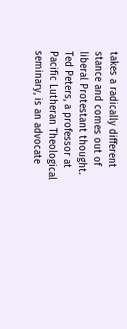takes a radically different stance and comes out of liberal Protestant thought. Ted Peters, a professor at Pacific Lutheran Theological seminary, is an advocate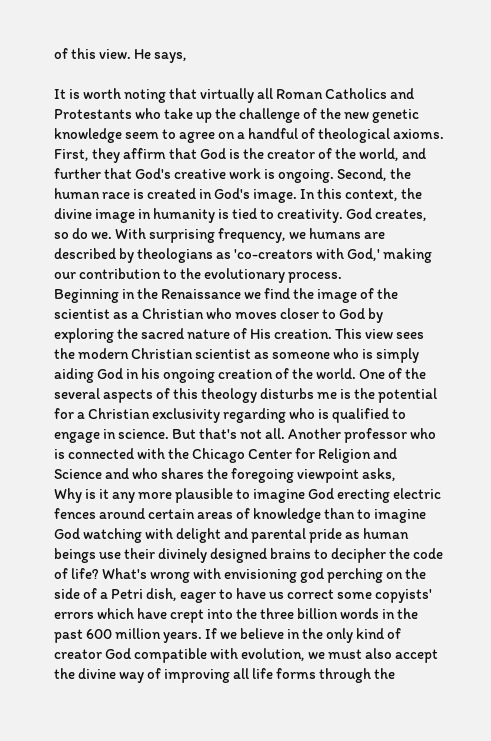of this view. He says,

It is worth noting that virtually all Roman Catholics and Protestants who take up the challenge of the new genetic knowledge seem to agree on a handful of theological axioms. First, they affirm that God is the creator of the world, and further that God's creative work is ongoing. Second, the human race is created in God's image. In this context, the divine image in humanity is tied to creativity. God creates, so do we. With surprising frequency, we humans are described by theologians as 'co-creators with God,' making our contribution to the evolutionary process.
Beginning in the Renaissance we find the image of the scientist as a Christian who moves closer to God by exploring the sacred nature of His creation. This view sees the modern Christian scientist as someone who is simply aiding God in his ongoing creation of the world. One of the several aspects of this theology disturbs me is the potential for a Christian exclusivity regarding who is qualified to engage in science. But that's not all. Another professor who is connected with the Chicago Center for Religion and Science and who shares the foregoing viewpoint asks,
Why is it any more plausible to imagine God erecting electric fences around certain areas of knowledge than to imagine God watching with delight and parental pride as human beings use their divinely designed brains to decipher the code of life? What's wrong with envisioning god perching on the side of a Petri dish, eager to have us correct some copyists' errors which have crept into the three billion words in the past 600 million years. If we believe in the only kind of creator God compatible with evolution, we must also accept the divine way of improving all life forms through the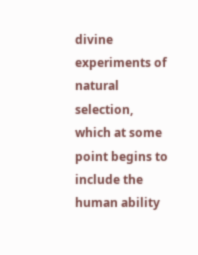divine experiments of natural selection, which at some point begins to include the human ability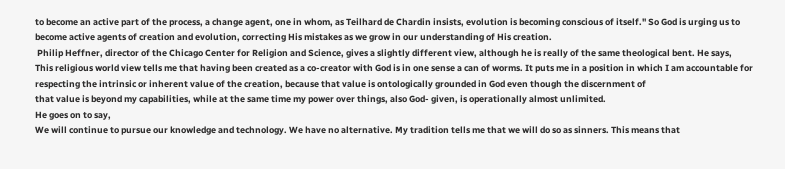to become an active part of the process, a change agent, one in whom, as Teilhard de Chardin insists, evolution is becoming conscious of itself." So God is urging us to become active agents of creation and evolution, correcting His mistakes as we grow in our understanding of His creation.
 Philip Heffner, director of the Chicago Center for Religion and Science, gives a slightly different view, although he is really of the same theological bent. He says,
This religious world view tells me that having been created as a co-creator with God is in one sense a can of worms. It puts me in a position in which I am accountable for respecting the intrinsic or inherent value of the creation, because that value is ontologically grounded in God even though the discernment of
that value is beyond my capabilities, while at the same time my power over things, also God- given, is operationally almost unlimited.
He goes on to say,
We will continue to pursue our knowledge and technology. We have no alternative. My tradition tells me that we will do so as sinners. This means that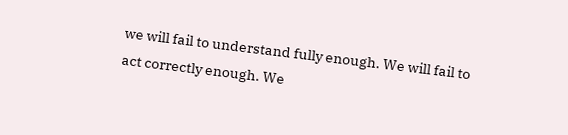we will fail to understand fully enough. We will fail to act correctly enough. We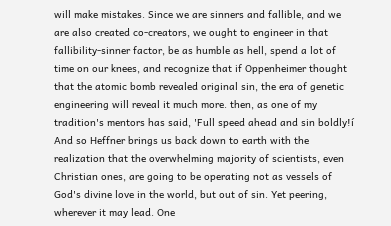will make mistakes. Since we are sinners and fallible, and we are also created co-creators, we ought to engineer in that fallibility-sinner factor, be as humble as hell, spend a lot of time on our knees, and recognize that if Oppenheimer thought that the atomic bomb revealed original sin, the era of genetic engineering will reveal it much more. then, as one of my tradition's mentors has said, 'Full speed ahead and sin boldly!í
And so Heffner brings us back down to earth with the realization that the overwhelming majority of scientists, even Christian ones, are going to be operating not as vessels of God's divine love in the world, but out of sin. Yet peering, wherever it may lead. One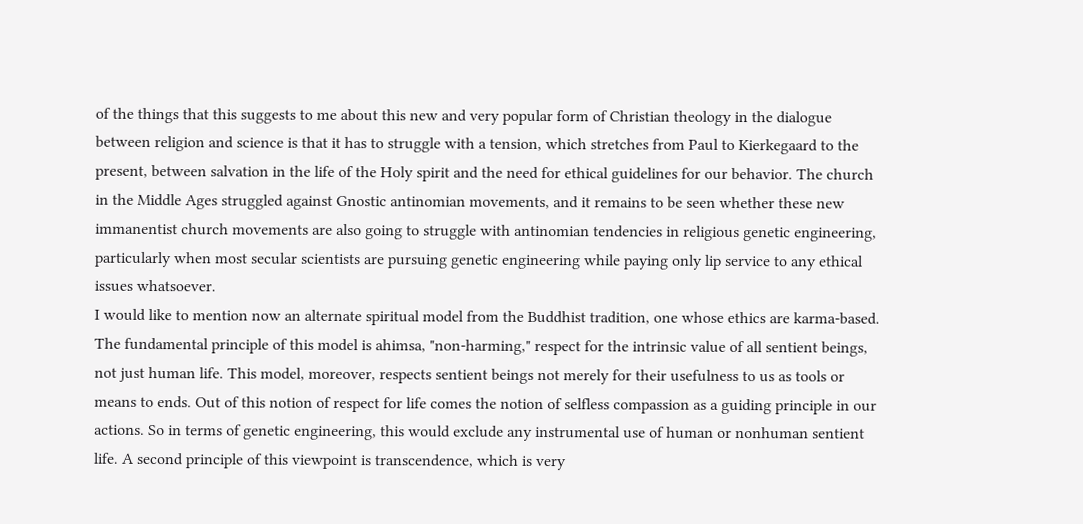of the things that this suggests to me about this new and very popular form of Christian theology in the dialogue between religion and science is that it has to struggle with a tension, which stretches from Paul to Kierkegaard to the present, between salvation in the life of the Holy spirit and the need for ethical guidelines for our behavior. The church in the Middle Ages struggled against Gnostic antinomian movements, and it remains to be seen whether these new immanentist church movements are also going to struggle with antinomian tendencies in religious genetic engineering, particularly when most secular scientists are pursuing genetic engineering while paying only lip service to any ethical issues whatsoever.
I would like to mention now an alternate spiritual model from the Buddhist tradition, one whose ethics are karma-based. The fundamental principle of this model is ahimsa, "non-harming," respect for the intrinsic value of all sentient beings, not just human life. This model, moreover, respects sentient beings not merely for their usefulness to us as tools or means to ends. Out of this notion of respect for life comes the notion of selfless compassion as a guiding principle in our actions. So in terms of genetic engineering, this would exclude any instrumental use of human or nonhuman sentient life. A second principle of this viewpoint is transcendence, which is very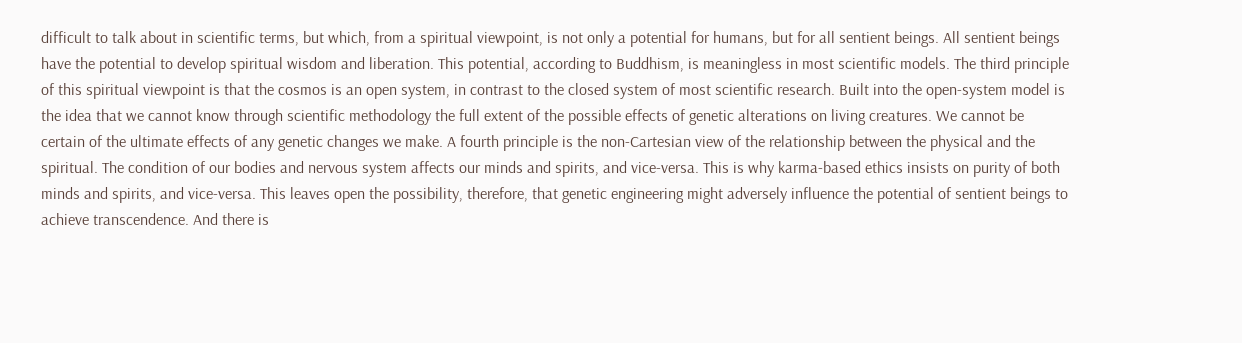difficult to talk about in scientific terms, but which, from a spiritual viewpoint, is not only a potential for humans, but for all sentient beings. All sentient beings have the potential to develop spiritual wisdom and liberation. This potential, according to Buddhism, is meaningless in most scientific models. The third principle of this spiritual viewpoint is that the cosmos is an open system, in contrast to the closed system of most scientific research. Built into the open-system model is the idea that we cannot know through scientific methodology the full extent of the possible effects of genetic alterations on living creatures. We cannot be certain of the ultimate effects of any genetic changes we make. A fourth principle is the non-Cartesian view of the relationship between the physical and the spiritual. The condition of our bodies and nervous system affects our minds and spirits, and vice-versa. This is why karma-based ethics insists on purity of both minds and spirits, and vice-versa. This leaves open the possibility, therefore, that genetic engineering might adversely influence the potential of sentient beings to achieve transcendence. And there is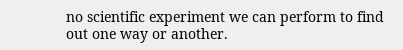no scientific experiment we can perform to find out one way or another.